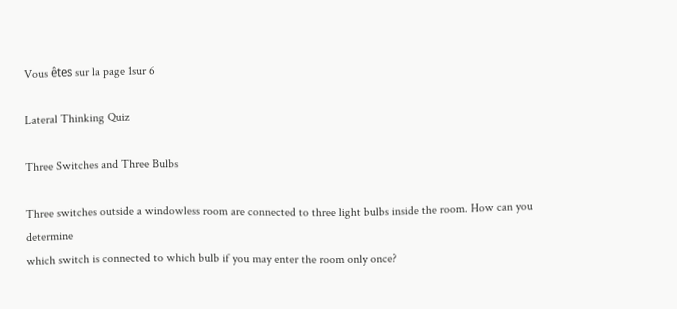Vous êtes sur la page 1sur 6

Lateral Thinking Quiz

Three Switches and Three Bulbs

Three switches outside a windowless room are connected to three light bulbs inside the room. How can you determine
which switch is connected to which bulb if you may enter the room only once?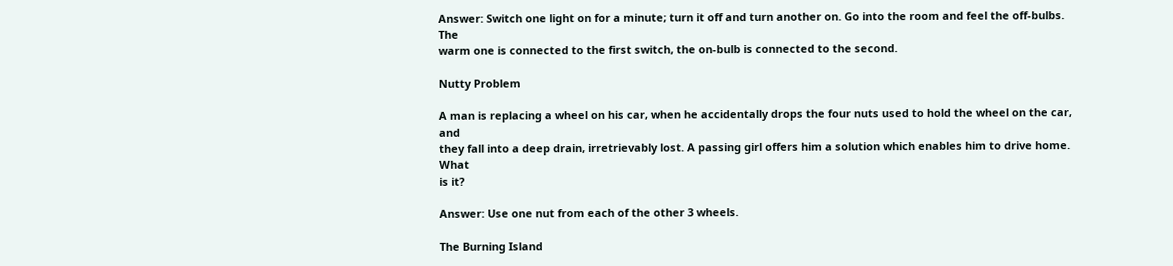Answer: Switch one light on for a minute; turn it off and turn another on. Go into the room and feel the off-bulbs. The
warm one is connected to the first switch, the on-bulb is connected to the second.

Nutty Problem

A man is replacing a wheel on his car, when he accidentally drops the four nuts used to hold the wheel on the car, and
they fall into a deep drain, irretrievably lost. A passing girl offers him a solution which enables him to drive home. What
is it?

Answer: Use one nut from each of the other 3 wheels.

The Burning Island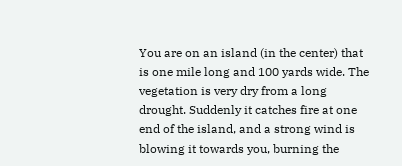You are on an island (in the center) that is one mile long and 100 yards wide. The vegetation is very dry from a long
drought. Suddenly it catches fire at one end of the island, and a strong wind is blowing it towards you, burning the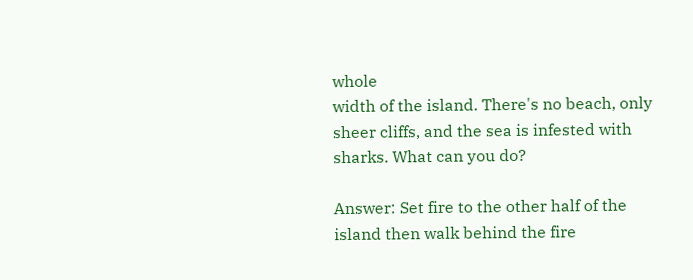whole
width of the island. There's no beach, only sheer cliffs, and the sea is infested with sharks. What can you do?

Answer: Set fire to the other half of the island then walk behind the fire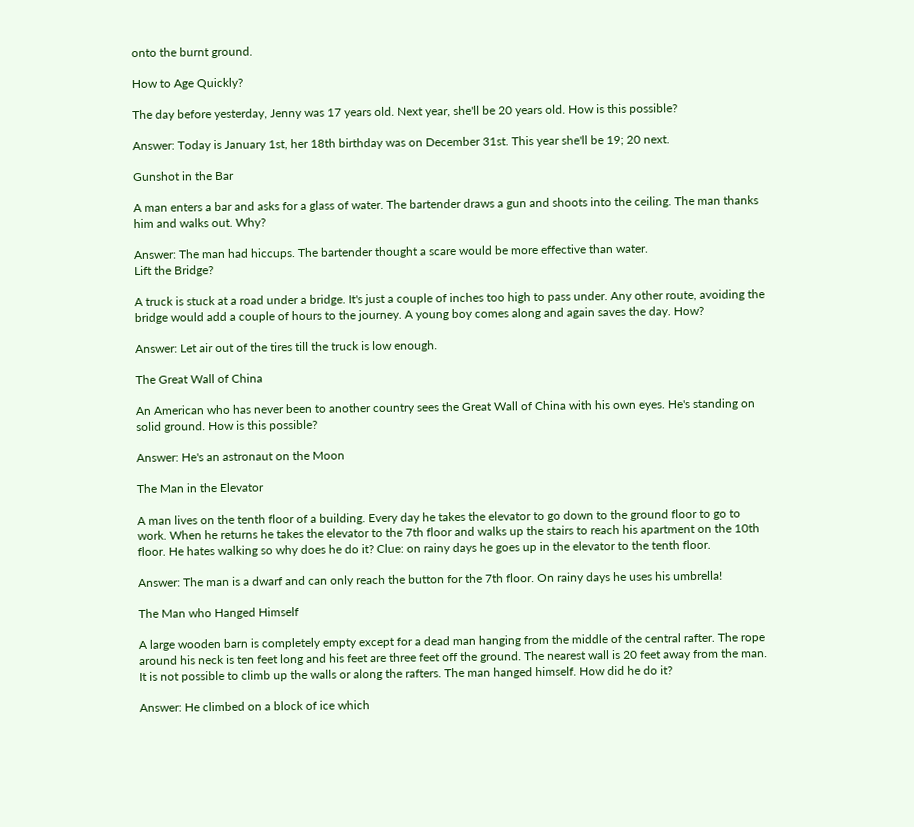onto the burnt ground.

How to Age Quickly?

The day before yesterday, Jenny was 17 years old. Next year, she'll be 20 years old. How is this possible?

Answer: Today is January 1st, her 18th birthday was on December 31st. This year she'll be 19; 20 next.

Gunshot in the Bar

A man enters a bar and asks for a glass of water. The bartender draws a gun and shoots into the ceiling. The man thanks
him and walks out. Why?

Answer: The man had hiccups. The bartender thought a scare would be more effective than water.
Lift the Bridge?

A truck is stuck at a road under a bridge. It's just a couple of inches too high to pass under. Any other route, avoiding the
bridge would add a couple of hours to the journey. A young boy comes along and again saves the day. How?

Answer: Let air out of the tires till the truck is low enough.

The Great Wall of China

An American who has never been to another country sees the Great Wall of China with his own eyes. He's standing on
solid ground. How is this possible?

Answer: He's an astronaut on the Moon

The Man in the Elevator

A man lives on the tenth floor of a building. Every day he takes the elevator to go down to the ground floor to go to
work. When he returns he takes the elevator to the 7th floor and walks up the stairs to reach his apartment on the 10th
floor. He hates walking so why does he do it? Clue: on rainy days he goes up in the elevator to the tenth floor.

Answer: The man is a dwarf and can only reach the button for the 7th floor. On rainy days he uses his umbrella!

The Man who Hanged Himself

A large wooden barn is completely empty except for a dead man hanging from the middle of the central rafter. The rope
around his neck is ten feet long and his feet are three feet off the ground. The nearest wall is 20 feet away from the man.
It is not possible to climb up the walls or along the rafters. The man hanged himself. How did he do it?

Answer: He climbed on a block of ice which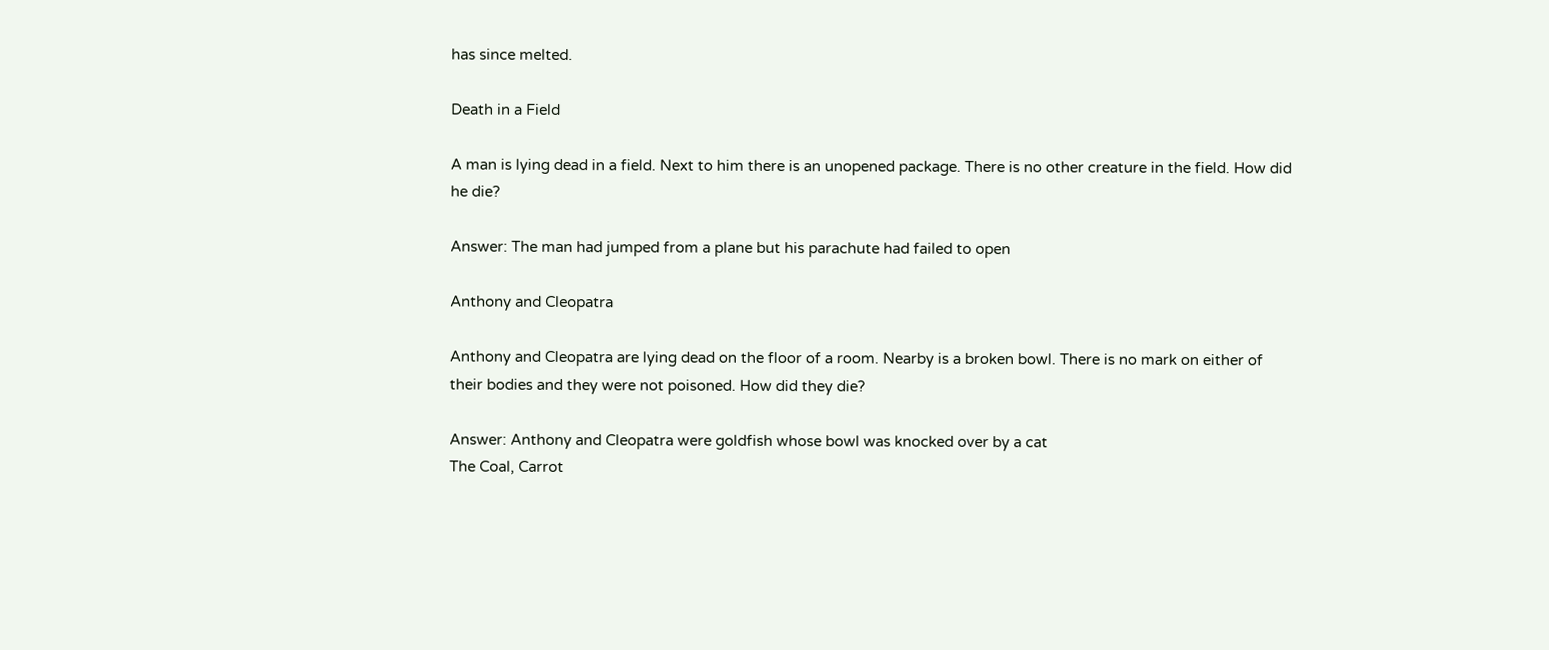has since melted.

Death in a Field

A man is lying dead in a field. Next to him there is an unopened package. There is no other creature in the field. How did
he die?

Answer: The man had jumped from a plane but his parachute had failed to open

Anthony and Cleopatra

Anthony and Cleopatra are lying dead on the floor of a room. Nearby is a broken bowl. There is no mark on either of
their bodies and they were not poisoned. How did they die?

Answer: Anthony and Cleopatra were goldfish whose bowl was knocked over by a cat
The Coal, Carrot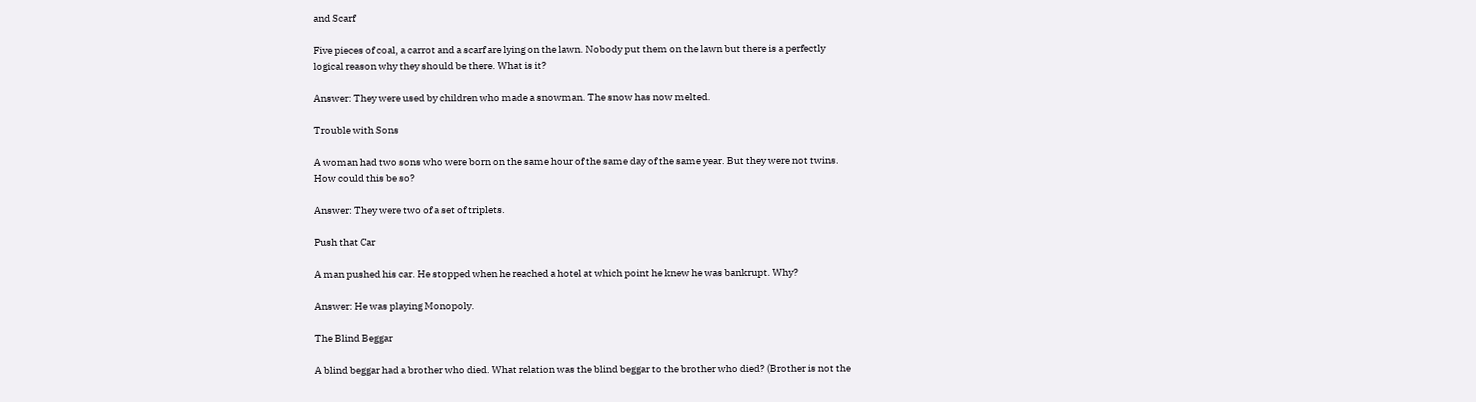and Scarf

Five pieces of coal, a carrot and a scarf are lying on the lawn. Nobody put them on the lawn but there is a perfectly
logical reason why they should be there. What is it?

Answer: They were used by children who made a snowman. The snow has now melted.

Trouble with Sons

A woman had two sons who were born on the same hour of the same day of the same year. But they were not twins.
How could this be so?

Answer: They were two of a set of triplets.

Push that Car

A man pushed his car. He stopped when he reached a hotel at which point he knew he was bankrupt. Why?

Answer: He was playing Monopoly.

The Blind Beggar

A blind beggar had a brother who died. What relation was the blind beggar to the brother who died? (Brother is not the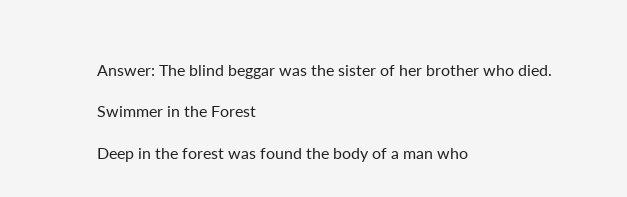Answer: The blind beggar was the sister of her brother who died.

Swimmer in the Forest

Deep in the forest was found the body of a man who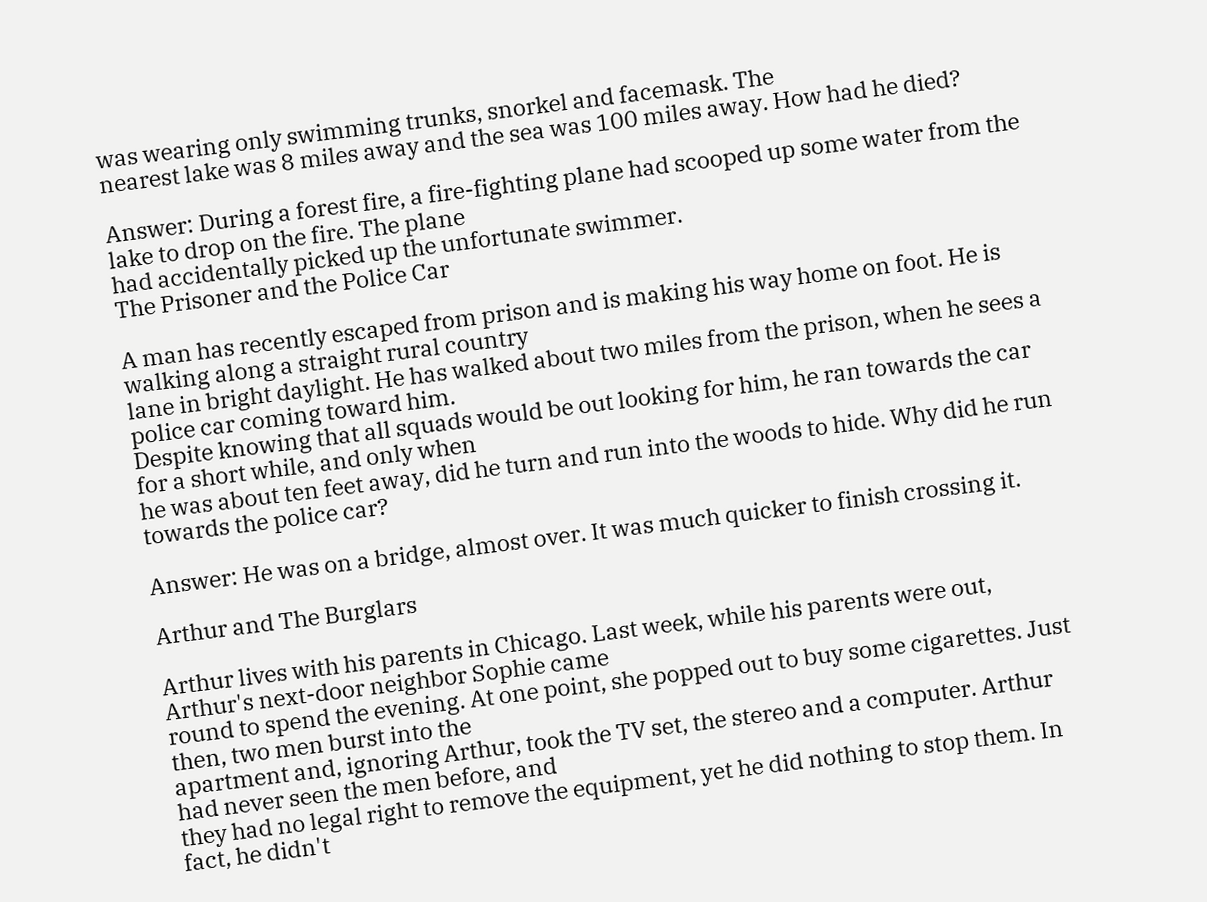was wearing only swimming trunks, snorkel and facemask. The
nearest lake was 8 miles away and the sea was 100 miles away. How had he died?

Answer: During a forest fire, a fire-fighting plane had scooped up some water from the lake to drop on the fire. The plane
had accidentally picked up the unfortunate swimmer.
The Prisoner and the Police Car

A man has recently escaped from prison and is making his way home on foot. He is walking along a straight rural country
lane in bright daylight. He has walked about two miles from the prison, when he sees a police car coming toward him.
Despite knowing that all squads would be out looking for him, he ran towards the car for a short while, and only when
he was about ten feet away, did he turn and run into the woods to hide. Why did he run towards the police car?

Answer: He was on a bridge, almost over. It was much quicker to finish crossing it.

Arthur and The Burglars

Arthur lives with his parents in Chicago. Last week, while his parents were out, Arthur's next-door neighbor Sophie came
round to spend the evening. At one point, she popped out to buy some cigarettes. Just then, two men burst into the
apartment and, ignoring Arthur, took the TV set, the stereo and a computer. Arthur had never seen the men before, and
they had no legal right to remove the equipment, yet he did nothing to stop them. In fact, he didn't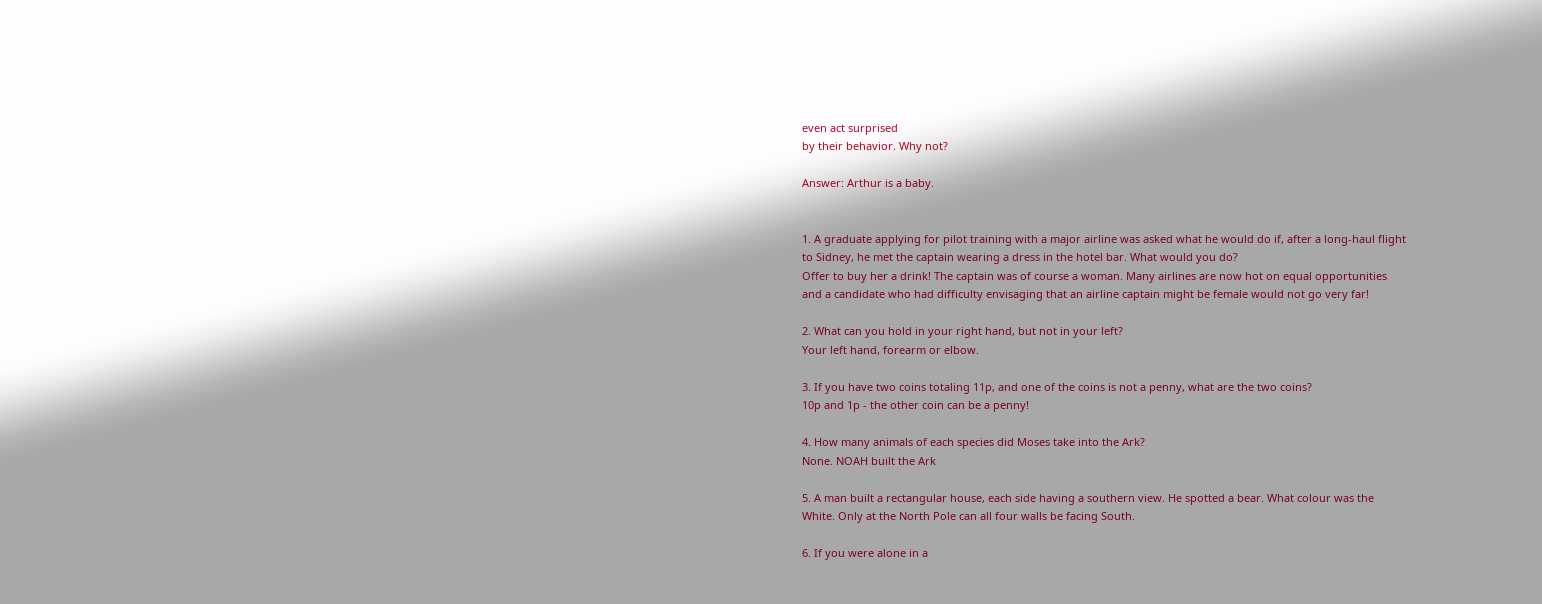even act surprised
by their behavior. Why not?

Answer: Arthur is a baby.


1. A graduate applying for pilot training with a major airline was asked what he would do if, after a long-haul flight
to Sidney, he met the captain wearing a dress in the hotel bar. What would you do?
Offer to buy her a drink! The captain was of course a woman. Many airlines are now hot on equal opportunities
and a candidate who had difficulty envisaging that an airline captain might be female would not go very far!

2. What can you hold in your right hand, but not in your left?
Your left hand, forearm or elbow.

3. If you have two coins totaling 11p, and one of the coins is not a penny, what are the two coins?
10p and 1p - the other coin can be a penny!

4. How many animals of each species did Moses take into the Ark?
None. NOAH built the Ark

5. A man built a rectangular house, each side having a southern view. He spotted a bear. What colour was the
White. Only at the North Pole can all four walls be facing South.

6. If you were alone in a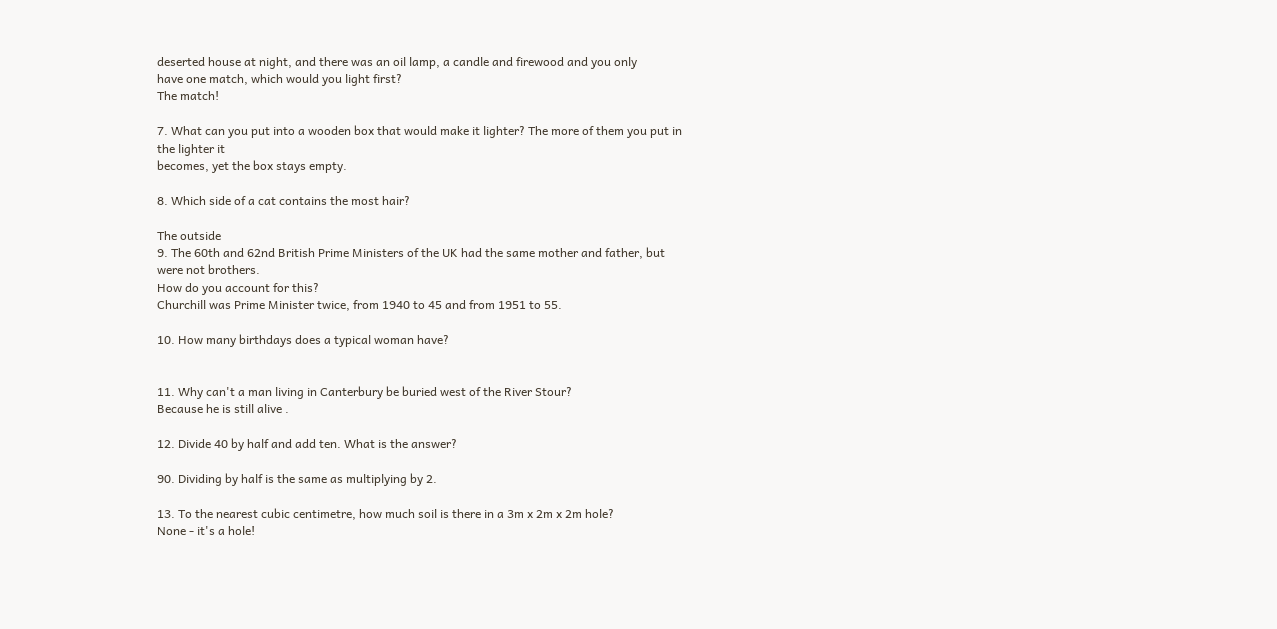deserted house at night, and there was an oil lamp, a candle and firewood and you only
have one match, which would you light first?
The match!

7. What can you put into a wooden box that would make it lighter? The more of them you put in the lighter it
becomes, yet the box stays empty.

8. Which side of a cat contains the most hair?

The outside
9. The 60th and 62nd British Prime Ministers of the UK had the same mother and father, but were not brothers.
How do you account for this?
Churchill was Prime Minister twice, from 1940 to 45 and from 1951 to 55.

10. How many birthdays does a typical woman have?


11. Why can't a man living in Canterbury be buried west of the River Stour?
Because he is still alive .

12. Divide 40 by half and add ten. What is the answer?

90. Dividing by half is the same as multiplying by 2.

13. To the nearest cubic centimetre, how much soil is there in a 3m x 2m x 2m hole?
None - it's a hole!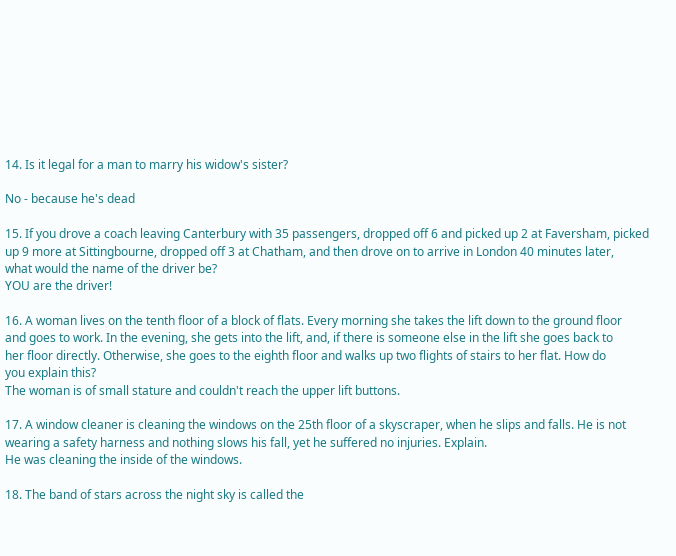14. Is it legal for a man to marry his widow's sister?

No - because he's dead

15. If you drove a coach leaving Canterbury with 35 passengers, dropped off 6 and picked up 2 at Faversham, picked
up 9 more at Sittingbourne, dropped off 3 at Chatham, and then drove on to arrive in London 40 minutes later,
what would the name of the driver be?
YOU are the driver!

16. A woman lives on the tenth floor of a block of flats. Every morning she takes the lift down to the ground floor
and goes to work. In the evening, she gets into the lift, and, if there is someone else in the lift she goes back to
her floor directly. Otherwise, she goes to the eighth floor and walks up two flights of stairs to her flat. How do
you explain this?
The woman is of small stature and couldn't reach the upper lift buttons.

17. A window cleaner is cleaning the windows on the 25th floor of a skyscraper, when he slips and falls. He is not
wearing a safety harness and nothing slows his fall, yet he suffered no injuries. Explain.
He was cleaning the inside of the windows.

18. The band of stars across the night sky is called the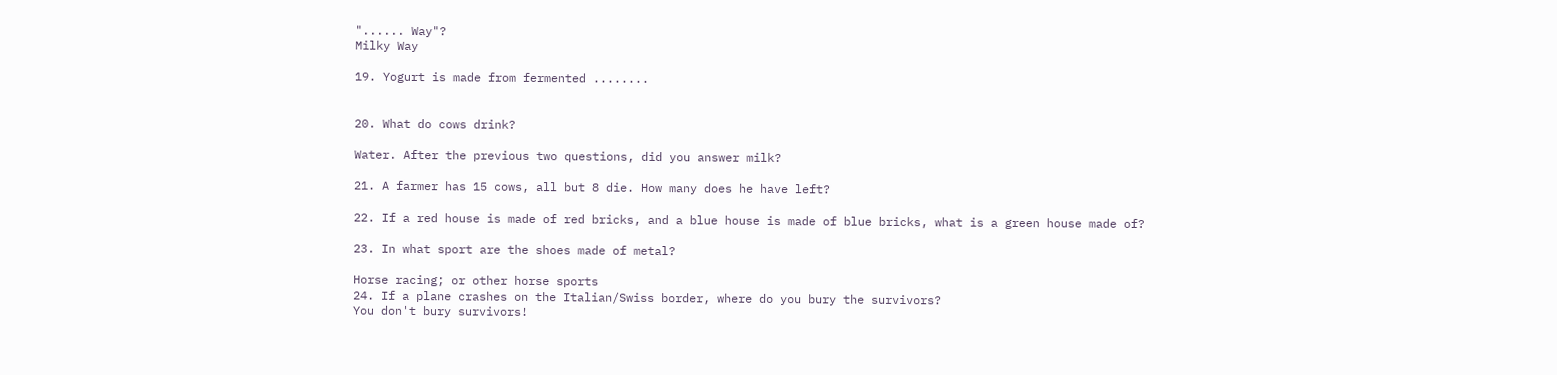"...... Way"?
Milky Way

19. Yogurt is made from fermented ........


20. What do cows drink?

Water. After the previous two questions, did you answer milk?

21. A farmer has 15 cows, all but 8 die. How many does he have left?

22. If a red house is made of red bricks, and a blue house is made of blue bricks, what is a green house made of?

23. In what sport are the shoes made of metal?

Horse racing; or other horse sports
24. If a plane crashes on the Italian/Swiss border, where do you bury the survivors?
You don't bury survivors!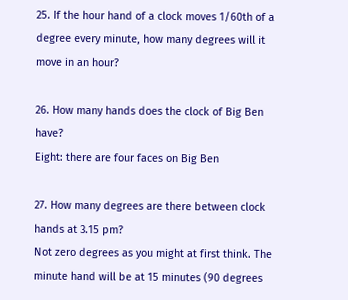25. If the hour hand of a clock moves 1/60th of a degree every minute, how many degrees will it move in an hour?

26. How many hands does the clock of Big Ben have?
Eight: there are four faces on Big Ben

27. How many degrees are there between clock hands at 3.15 pm?
Not zero degrees as you might at first think. The minute hand will be at 15 minutes (90 degrees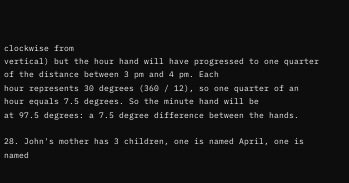clockwise from
vertical) but the hour hand will have progressed to one quarter of the distance between 3 pm and 4 pm. Each
hour represents 30 degrees (360 / 12), so one quarter of an hour equals 7.5 degrees. So the minute hand will be
at 97.5 degrees: a 7.5 degree difference between the hands.

28. John's mother has 3 children, one is named April, one is named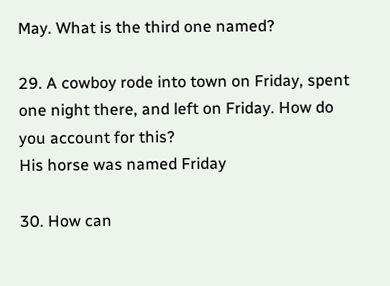May. What is the third one named?

29. A cowboy rode into town on Friday, spent one night there, and left on Friday. How do you account for this?
His horse was named Friday

30. How can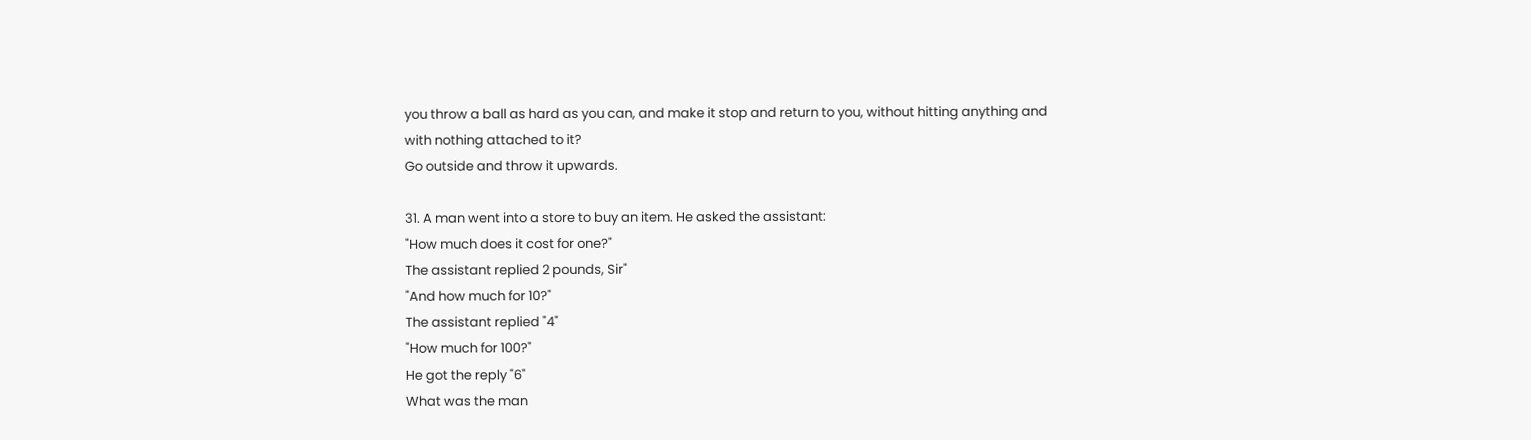you throw a ball as hard as you can, and make it stop and return to you, without hitting anything and
with nothing attached to it?
Go outside and throw it upwards.

31. A man went into a store to buy an item. He asked the assistant:
"How much does it cost for one?"
The assistant replied 2 pounds, Sir"
"And how much for 10?"
The assistant replied "4"
"How much for 100?"
He got the reply "6"
What was the man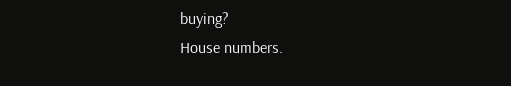buying?
House numbers.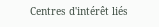Centres d'intérêt liés